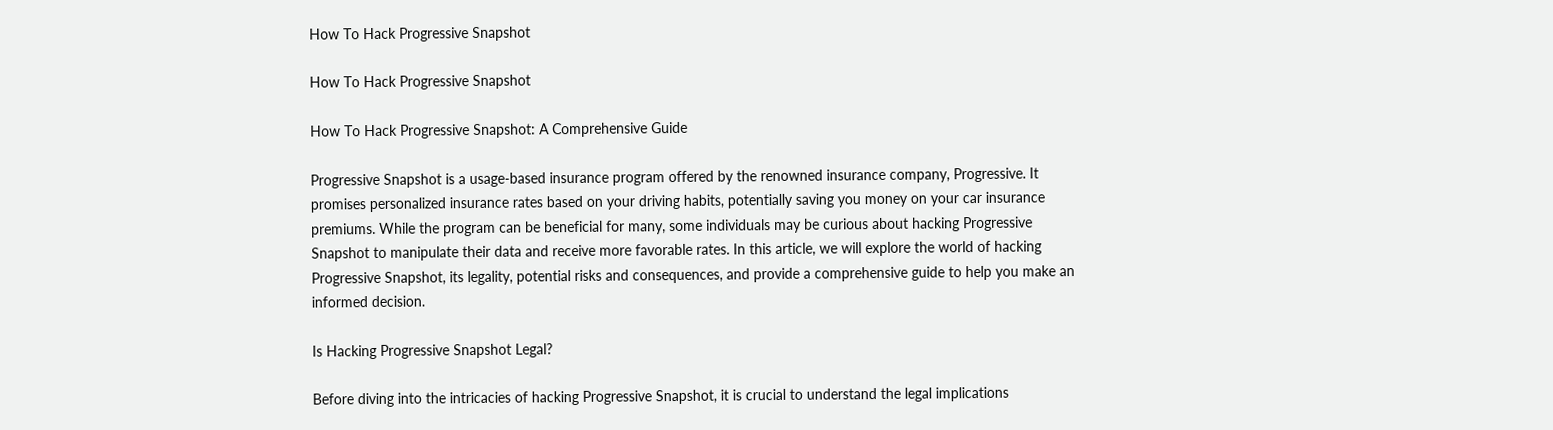How To Hack Progressive Snapshot

How To Hack Progressive Snapshot

How To Hack Progressive Snapshot: A Comprehensive Guide

Progressive Snapshot is a usage-based insurance program offered by the renowned insurance company, Progressive. It promises personalized insurance rates based on your driving habits, potentially saving you money on your car insurance premiums. While the program can be beneficial for many, some individuals may be curious about hacking Progressive Snapshot to manipulate their data and receive more favorable rates. In this article, we will explore the world of hacking Progressive Snapshot, its legality, potential risks and consequences, and provide a comprehensive guide to help you make an informed decision.

Is Hacking Progressive Snapshot Legal?

Before diving into the intricacies of hacking Progressive Snapshot, it is crucial to understand the legal implications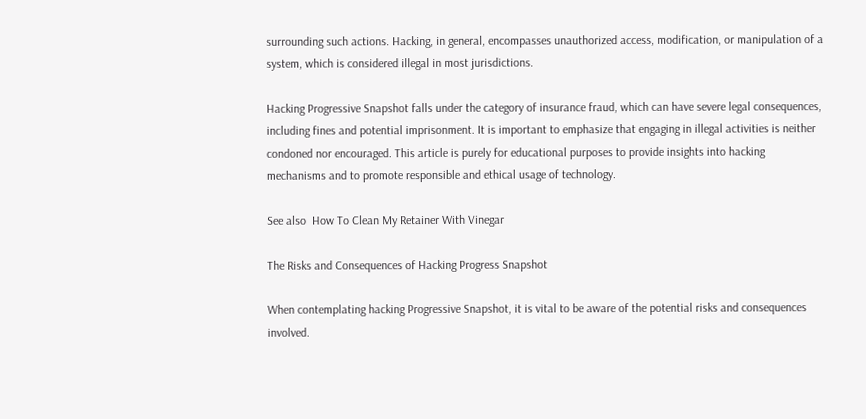surrounding such actions. Hacking, in general, encompasses unauthorized access, modification, or manipulation of a system, which is considered illegal in most jurisdictions.

Hacking Progressive Snapshot falls under the category of insurance fraud, which can have severe legal consequences, including fines and potential imprisonment. It is important to emphasize that engaging in illegal activities is neither condoned nor encouraged. This article is purely for educational purposes to provide insights into hacking mechanisms and to promote responsible and ethical usage of technology.

See also  How To Clean My Retainer With Vinegar

The Risks and Consequences of Hacking Progress Snapshot

When contemplating hacking Progressive Snapshot, it is vital to be aware of the potential risks and consequences involved.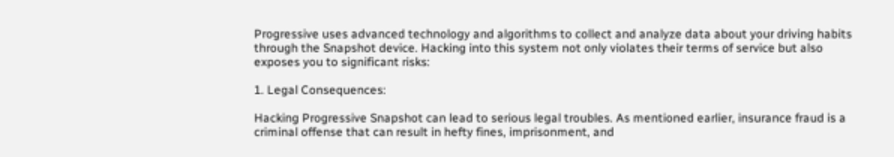Progressive uses advanced technology and algorithms to collect and analyze data about your driving habits through the Snapshot device. Hacking into this system not only violates their terms of service but also exposes you to significant risks:

1. Legal Consequences:

Hacking Progressive Snapshot can lead to serious legal troubles. As mentioned earlier, insurance fraud is a criminal offense that can result in hefty fines, imprisonment, and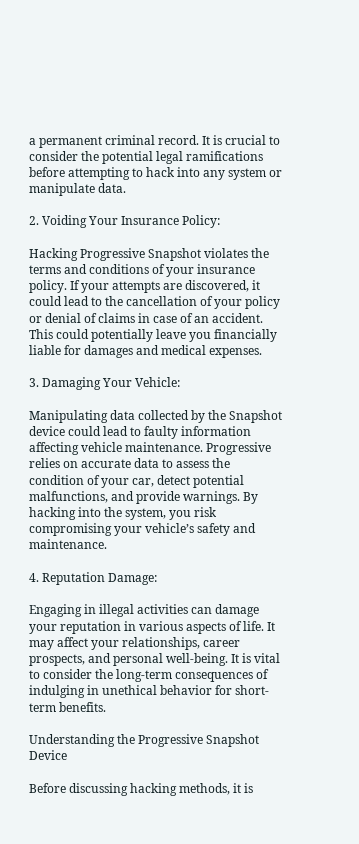a permanent criminal record. It is crucial to consider the potential legal ramifications before attempting to hack into any system or manipulate data.

2. Voiding Your Insurance Policy:

Hacking Progressive Snapshot violates the terms and conditions of your insurance policy. If your attempts are discovered, it could lead to the cancellation of your policy or denial of claims in case of an accident. This could potentially leave you financially liable for damages and medical expenses.

3. Damaging Your Vehicle:

Manipulating data collected by the Snapshot device could lead to faulty information affecting vehicle maintenance. Progressive relies on accurate data to assess the condition of your car, detect potential malfunctions, and provide warnings. By hacking into the system, you risk compromising your vehicle’s safety and maintenance.

4. Reputation Damage:

Engaging in illegal activities can damage your reputation in various aspects of life. It may affect your relationships, career prospects, and personal well-being. It is vital to consider the long-term consequences of indulging in unethical behavior for short-term benefits.

Understanding the Progressive Snapshot Device

Before discussing hacking methods, it is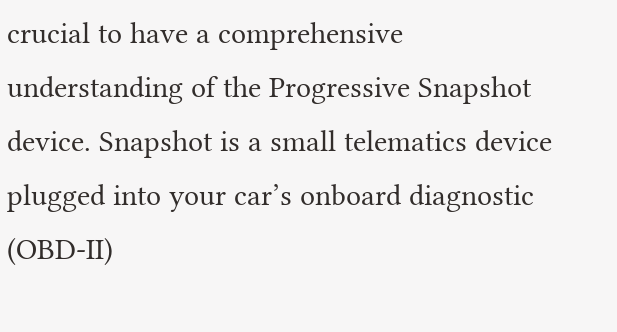crucial to have a comprehensive understanding of the Progressive Snapshot device. Snapshot is a small telematics device plugged into your car’s onboard diagnostic (OBD-II)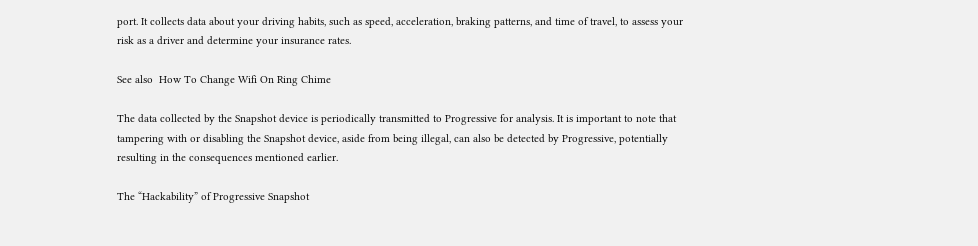port. It collects data about your driving habits, such as speed, acceleration, braking patterns, and time of travel, to assess your risk as a driver and determine your insurance rates.

See also  How To Change Wifi On Ring Chime

The data collected by the Snapshot device is periodically transmitted to Progressive for analysis. It is important to note that tampering with or disabling the Snapshot device, aside from being illegal, can also be detected by Progressive, potentially resulting in the consequences mentioned earlier.

The “Hackability” of Progressive Snapshot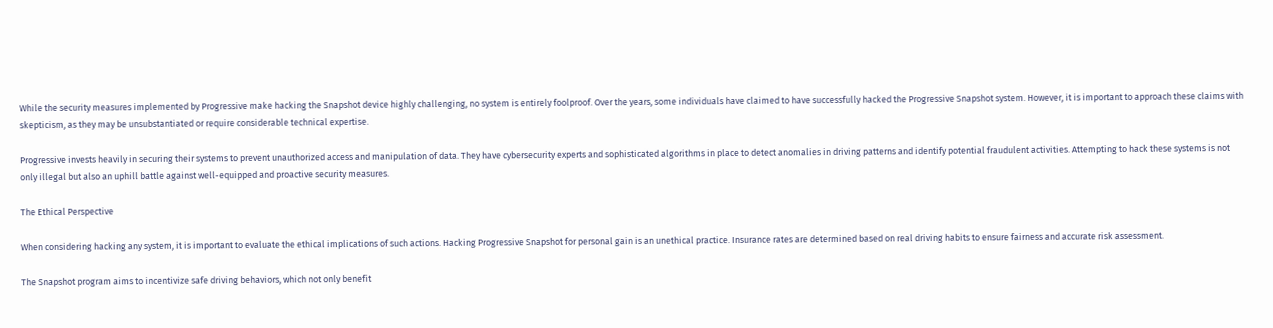While the security measures implemented by Progressive make hacking the Snapshot device highly challenging, no system is entirely foolproof. Over the years, some individuals have claimed to have successfully hacked the Progressive Snapshot system. However, it is important to approach these claims with skepticism, as they may be unsubstantiated or require considerable technical expertise.

Progressive invests heavily in securing their systems to prevent unauthorized access and manipulation of data. They have cybersecurity experts and sophisticated algorithms in place to detect anomalies in driving patterns and identify potential fraudulent activities. Attempting to hack these systems is not only illegal but also an uphill battle against well-equipped and proactive security measures.

The Ethical Perspective

When considering hacking any system, it is important to evaluate the ethical implications of such actions. Hacking Progressive Snapshot for personal gain is an unethical practice. Insurance rates are determined based on real driving habits to ensure fairness and accurate risk assessment.

The Snapshot program aims to incentivize safe driving behaviors, which not only benefit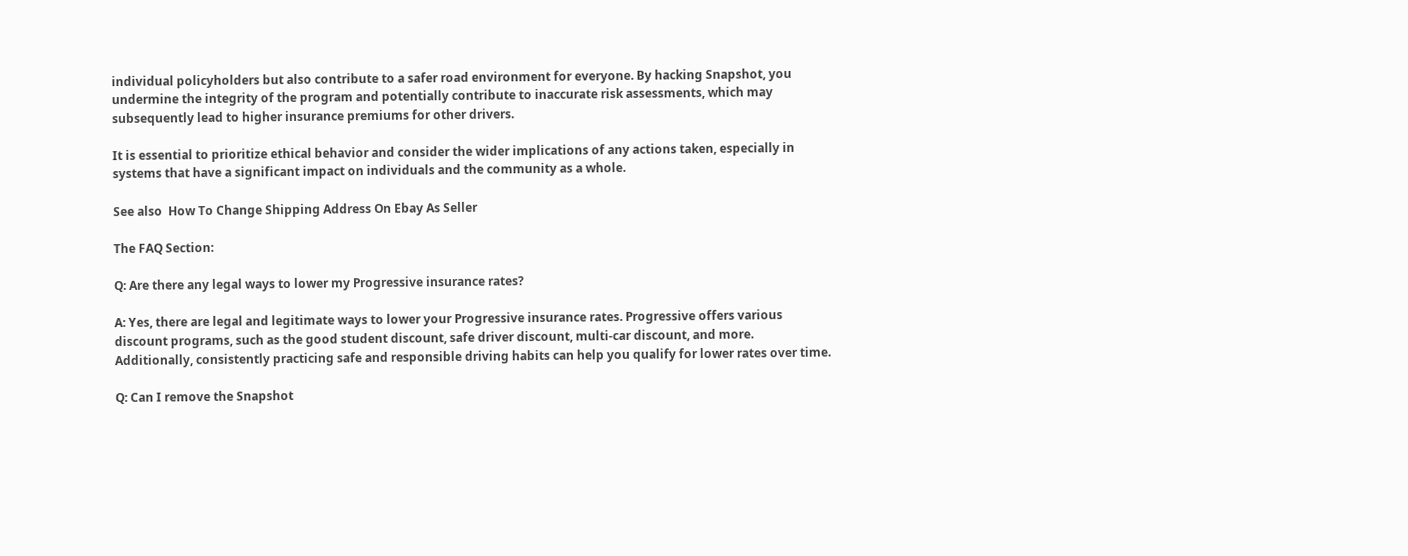individual policyholders but also contribute to a safer road environment for everyone. By hacking Snapshot, you undermine the integrity of the program and potentially contribute to inaccurate risk assessments, which may subsequently lead to higher insurance premiums for other drivers.

It is essential to prioritize ethical behavior and consider the wider implications of any actions taken, especially in systems that have a significant impact on individuals and the community as a whole.

See also  How To Change Shipping Address On Ebay As Seller

The FAQ Section:

Q: Are there any legal ways to lower my Progressive insurance rates?

A: Yes, there are legal and legitimate ways to lower your Progressive insurance rates. Progressive offers various discount programs, such as the good student discount, safe driver discount, multi-car discount, and more. Additionally, consistently practicing safe and responsible driving habits can help you qualify for lower rates over time.

Q: Can I remove the Snapshot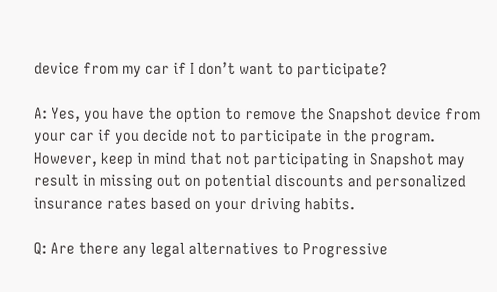device from my car if I don’t want to participate?

A: Yes, you have the option to remove the Snapshot device from your car if you decide not to participate in the program. However, keep in mind that not participating in Snapshot may result in missing out on potential discounts and personalized insurance rates based on your driving habits.

Q: Are there any legal alternatives to Progressive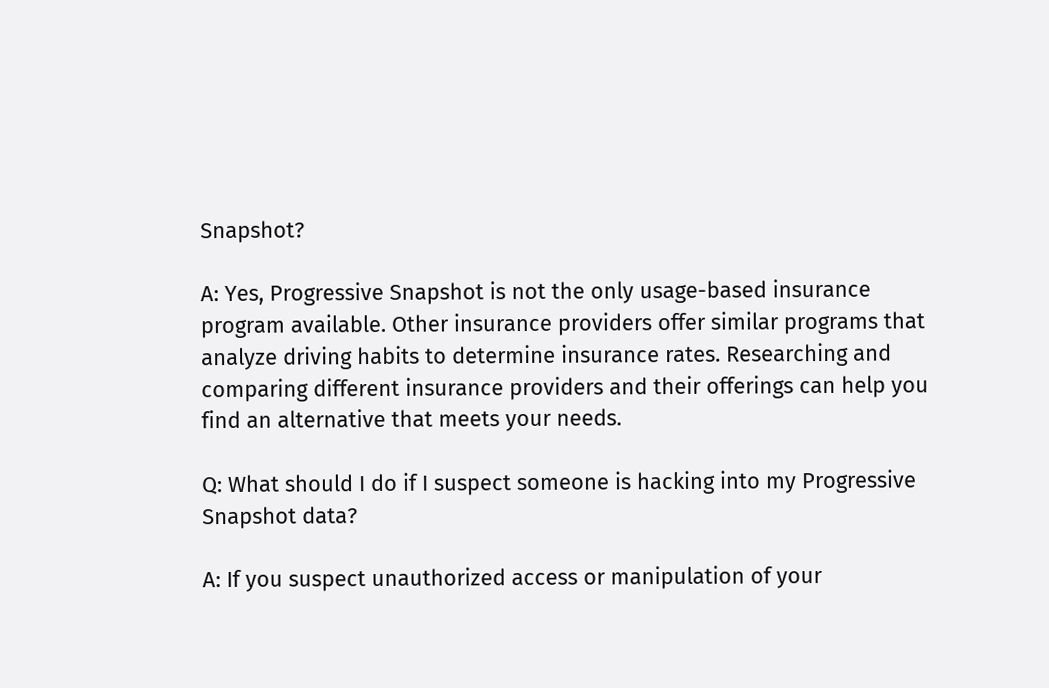Snapshot?

A: Yes, Progressive Snapshot is not the only usage-based insurance program available. Other insurance providers offer similar programs that analyze driving habits to determine insurance rates. Researching and comparing different insurance providers and their offerings can help you find an alternative that meets your needs.

Q: What should I do if I suspect someone is hacking into my Progressive Snapshot data?

A: If you suspect unauthorized access or manipulation of your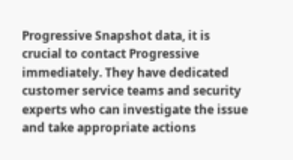Progressive Snapshot data, it is crucial to contact Progressive immediately. They have dedicated customer service teams and security experts who can investigate the issue and take appropriate actions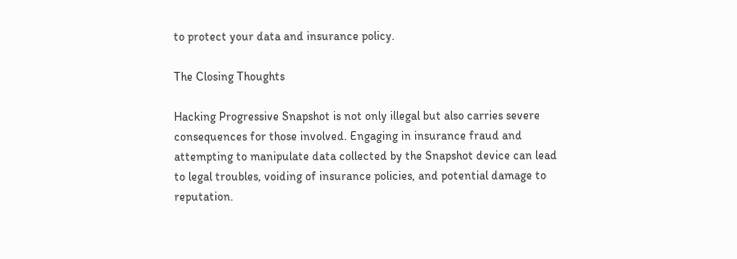to protect your data and insurance policy.

The Closing Thoughts

Hacking Progressive Snapshot is not only illegal but also carries severe consequences for those involved. Engaging in insurance fraud and attempting to manipulate data collected by the Snapshot device can lead to legal troubles, voiding of insurance policies, and potential damage to reputation.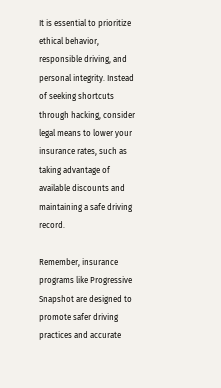It is essential to prioritize ethical behavior, responsible driving, and personal integrity. Instead of seeking shortcuts through hacking, consider legal means to lower your insurance rates, such as taking advantage of available discounts and maintaining a safe driving record.

Remember, insurance programs like Progressive Snapshot are designed to promote safer driving practices and accurate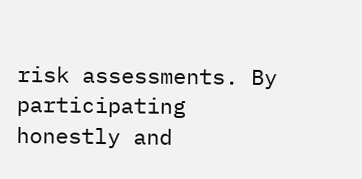risk assessments. By participating honestly and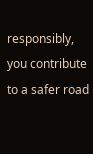responsibly, you contribute to a safer road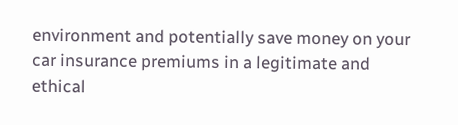environment and potentially save money on your car insurance premiums in a legitimate and ethical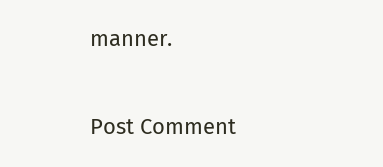manner.

Post Comment